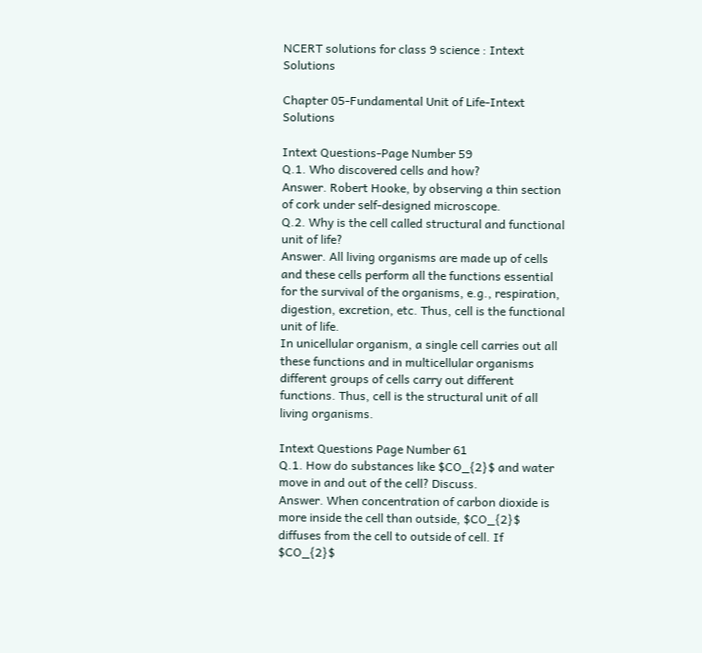NCERT solutions for class 9 science : Intext Solutions

Chapter 05-Fundamental Unit of Life-Intext Solutions

Intext Questions-Page Number 59
Q.1. Who discovered cells and how?
Answer. Robert Hooke, by observing a thin section of cork under self-designed microscope.
Q.2. Why is the cell called structural and functional unit of life?
Answer. All living organisms are made up of cells and these cells perform all the functions essential for the survival of the organisms, e.g., respiration, digestion, excretion, etc. Thus, cell is the functional unit of life.
In unicellular organism, a single cell carries out all these functions and in multicellular organisms different groups of cells carry out different functions. Thus, cell is the structural unit of all living organisms.

Intext Questions Page Number 61
Q.1. How do substances like $CO_{2}$ and water move in and out of the cell? Discuss.
Answer. When concentration of carbon dioxide is more inside the cell than outside, $CO_{2}$ diffuses from the cell to outside of cell. If $CO_{2}$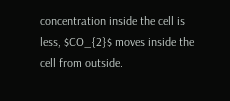concentration inside the cell is less, $CO_{2}$ moves inside the cell from outside.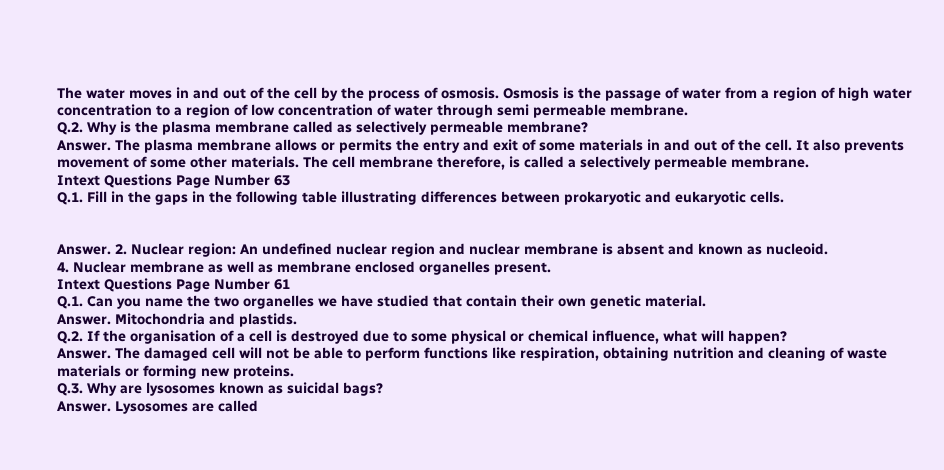The water moves in and out of the cell by the process of osmosis. Osmosis is the passage of water from a region of high water concentration to a region of low concentration of water through semi permeable membrane.
Q.2. Why is the plasma membrane called as selectively permeable membrane?
Answer. The plasma membrane allows or permits the entry and exit of some materials in and out of the cell. It also prevents movement of some other materials. The cell membrane therefore, is called a selectively permeable membrane.
Intext Questions Page Number 63
Q.1. Fill in the gaps in the following table illustrating differences between prokaryotic and eukaryotic cells.


Answer. 2. Nuclear region: An undefined nuclear region and nuclear membrane is absent and known as nucleoid.
4. Nuclear membrane as well as membrane enclosed organelles present.
Intext Questions Page Number 61
Q.1. Can you name the two organelles we have studied that contain their own genetic material.
Answer. Mitochondria and plastids.
Q.2. If the organisation of a cell is destroyed due to some physical or chemical influence, what will happen?
Answer. The damaged cell will not be able to perform functions like respiration, obtaining nutrition and cleaning of waste materials or forming new proteins.
Q.3. Why are lysosomes known as suicidal bags?
Answer. Lysosomes are called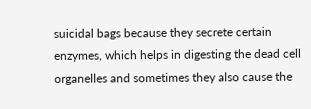suicidal bags because they secrete certain enzymes, which helps in digesting the dead cell organelles and sometimes they also cause the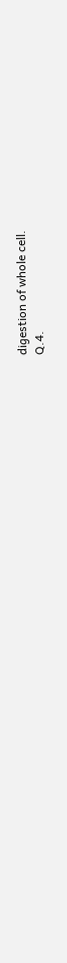digestion of whole cell.
Q.4.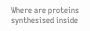Where are proteins synthesised inside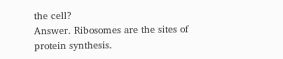the cell?
Answer. Ribosomes are the sites of protein synthesis.